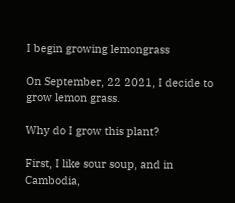I begin growing lemongrass

On September, 22 2021, I decide to grow lemon grass.

Why do I grow this plant?

First, I like sour soup, and in Cambodia,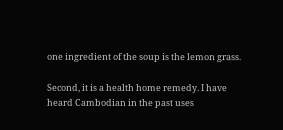one ingredient of the soup is the lemon grass.

Second, it is a health home remedy. I have heard Cambodian in the past uses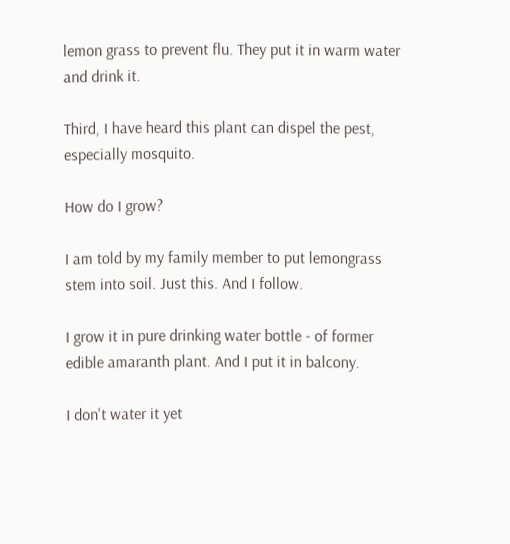lemon grass to prevent flu. They put it in warm water and drink it.

Third, I have heard this plant can dispel the pest, especially mosquito.

How do I grow?

I am told by my family member to put lemongrass stem into soil. Just this. And I follow.

I grow it in pure drinking water bottle - of former edible amaranth plant. And I put it in balcony.

I don't water it yet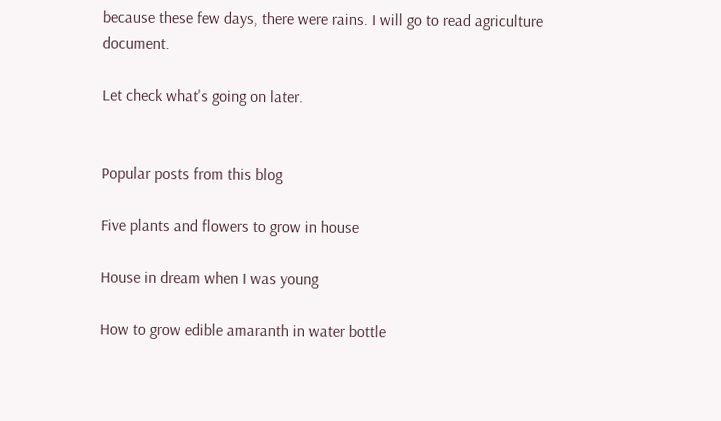because these few days, there were rains. I will go to read agriculture document.

Let check what's going on later.


Popular posts from this blog

Five plants and flowers to grow in house

House in dream when I was young

How to grow edible amaranth in water bottle